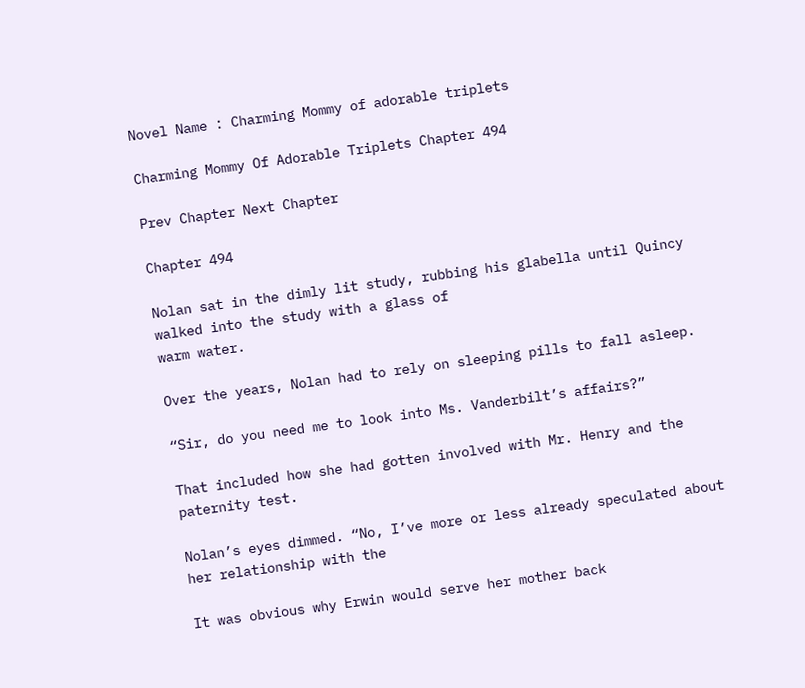Novel Name : Charming Mommy of adorable triplets

Charming Mommy Of Adorable Triplets Chapter 494

Prev Chapter Next Chapter

Chapter 494

Nolan sat in the dimly lit study, rubbing his glabella until Quincy walked into the study with a glass of
warm water.

Over the years, Nolan had to rely on sleeping pills to fall asleep.

“Sir, do you need me to look into Ms. Vanderbilt’s affairs?”

That included how she had gotten involved with Mr. Henry and the paternity test.

Nolan’s eyes dimmed. “No, I’ve more or less already speculated about her relationship with the

It was obvious why Erwin would serve her mother back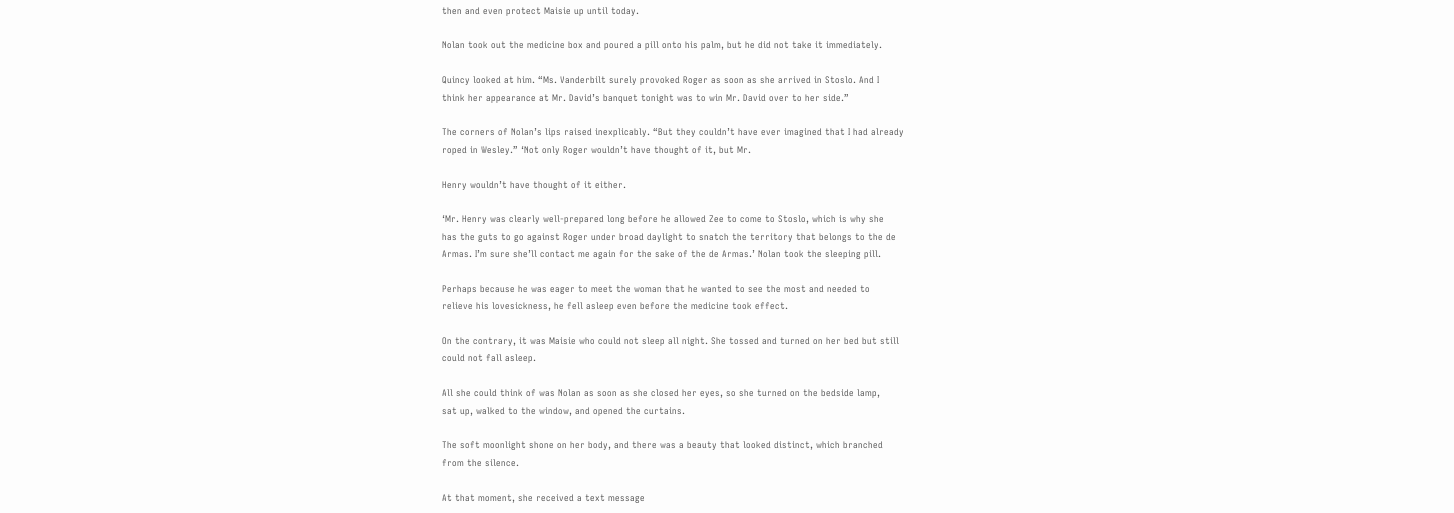then and even protect Maisie up until today.

Nolan took out the medicine box and poured a pill onto his palm, but he did not take it immediately.

Quincy looked at him. “Ms. Vanderbilt surely provoked Roger as soon as she arrived in Stoslo. And I
think her appearance at Mr. David’s banquet tonight was to win Mr. David over to her side.”

The corners of Nolan’s lips raised inexplicably. “But they couldn’t have ever imagined that I had already
roped in Wesley.” ‘Not only Roger wouldn’t have thought of it, but Mr.

Henry wouldn’t have thought of it either.

‘Mr. Henry was clearly well-prepared long before he allowed Zee to come to Stoslo, which is why she
has the guts to go against Roger under broad daylight to snatch the territory that belongs to the de
Armas. I’m sure she’ll contact me again for the sake of the de Armas.’ Nolan took the sleeping pill.

Perhaps because he was eager to meet the woman that he wanted to see the most and needed to
relieve his lovesickness, he fell asleep even before the medicine took effect.

On the contrary, it was Maisie who could not sleep all night. She tossed and turned on her bed but still
could not fall asleep.

All she could think of was Nolan as soon as she closed her eyes, so she turned on the bedside lamp,
sat up, walked to the window, and opened the curtains.

The soft moonlight shone on her body, and there was a beauty that looked distinct, which branched
from the silence.

At that moment, she received a text message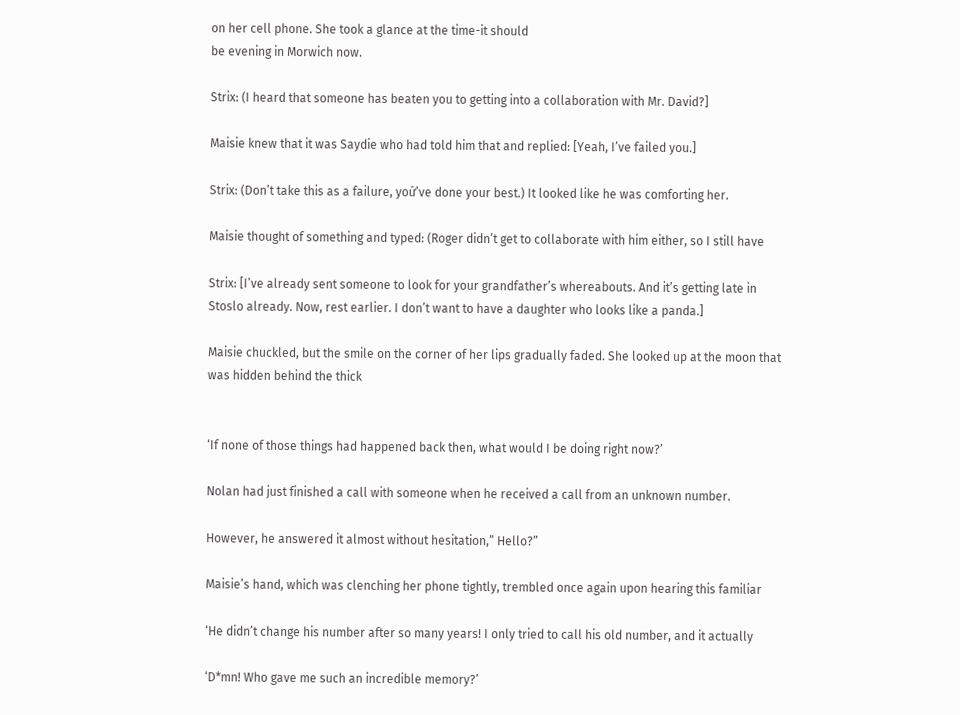on her cell phone. She took a glance at the time-it should
be evening in Morwich now.

Strix: (I heard that someone has beaten you to getting into a collaboration with Mr. David?]

Maisie knew that it was Saydie who had told him that and replied: [Yeah, I’ve failed you.]

Strix: (Don’t take this as a failure, yoứ’ve done your best.) It looked like he was comforting her.

Maisie thought of something and typed: (Roger didn’t get to collaborate with him either, so I still have

Strix: [I’ve already sent someone to look for your grandfather’s whereabouts. And it’s getting late in
Stoslo already. Now, rest earlier. I don’t want to have a daughter who looks like a panda.]

Maisie chuckled, but the smile on the corner of her lips gradually faded. She looked up at the moon that
was hidden behind the thick


‘If none of those things had happened back then, what would I be doing right now?’

Nolan had just finished a call with someone when he received a call from an unknown number.

However, he answered it almost without hesitation,” Hello?”

Maisie’s hand, which was clenching her phone tightly, trembled once again upon hearing this familiar

‘He didn’t change his number after so many years! I only tried to call his old number, and it actually

‘D*mn! Who gave me such an incredible memory?’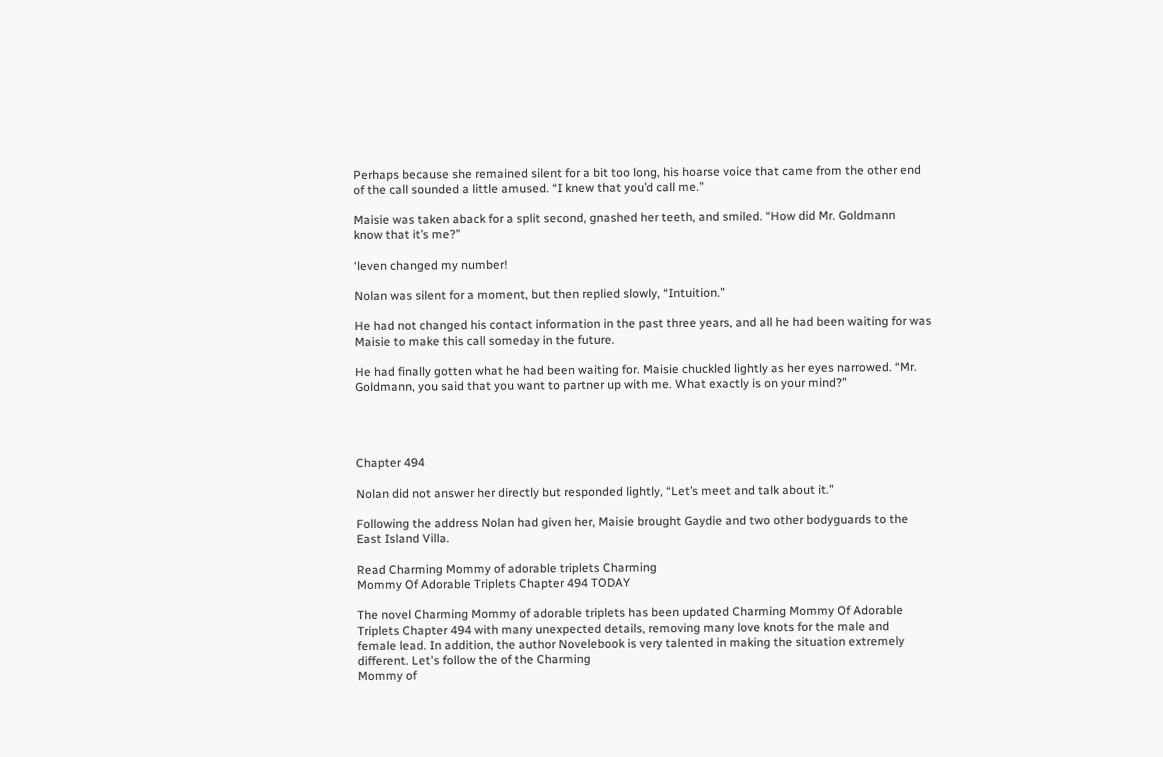Perhaps because she remained silent for a bit too long, his hoarse voice that came from the other end
of the call sounded a little amused. “I knew that you’d call me.”

Maisie was taken aback for a split second, gnashed her teeth, and smiled. “How did Mr. Goldmann
know that it’s me?”

‘leven changed my number!

Nolan was silent for a moment, but then replied slowly, “Intuition.”

He had not changed his contact information in the past three years, and all he had been waiting for was
Maisie to make this call someday in the future.

He had finally gotten what he had been waiting for. Maisie chuckled lightly as her eyes narrowed. “Mr.
Goldmann, you said that you want to partner up with me. What exactly is on your mind?”




Chapter 494

Nolan did not answer her directly but responded lightly, “Let’s meet and talk about it.”

Following the address Nolan had given her, Maisie brought Gaydie and two other bodyguards to the
East Island Villa.

Read Charming Mommy of adorable triplets Charming
Mommy Of Adorable Triplets Chapter 494 TODAY

The novel Charming Mommy of adorable triplets has been updated Charming Mommy Of Adorable
Triplets Chapter 494 with many unexpected details, removing many love knots for the male and
female lead. In addition, the author Novelebook is very talented in making the situation extremely
different. Let's follow the of the Charming
Mommy of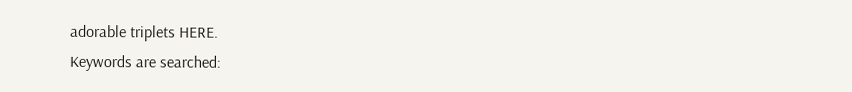adorable triplets HERE.
Keywords are searched: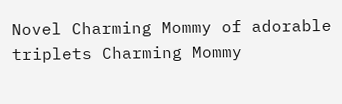Novel Charming Mommy of adorable triplets Charming Mommy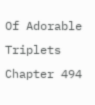Of Adorable Triplets Chapter 494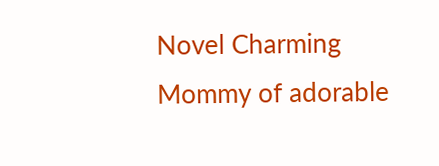Novel Charming Mommy of adorable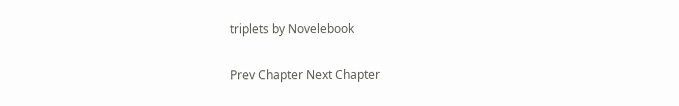triplets by Novelebook

Prev Chapter Next Chapter